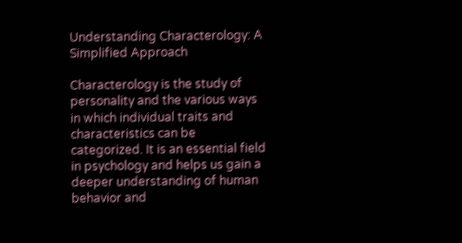Understanding Characterology: A Simplified Approach

Characterology is the study of personality and the various ways in which individual traits and characteristics can be categorized. It is an essential field in psychology and helps us gain a deeper understanding of human behavior and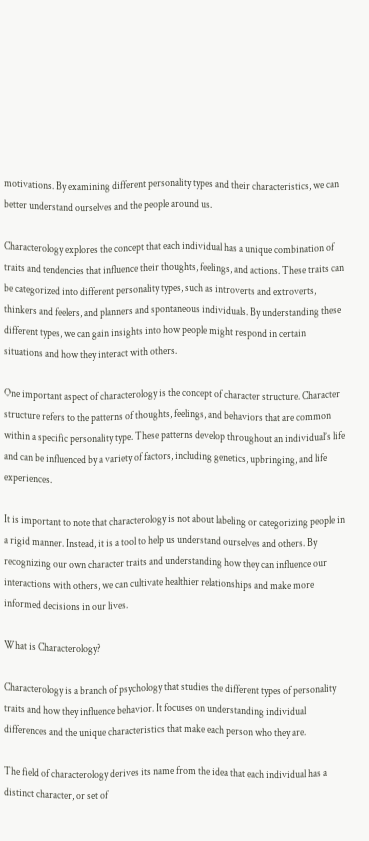motivations. By examining different personality types and their characteristics, we can better understand ourselves and the people around us.

Characterology explores the concept that each individual has a unique combination of traits and tendencies that influence their thoughts, feelings, and actions. These traits can be categorized into different personality types, such as introverts and extroverts, thinkers and feelers, and planners and spontaneous individuals. By understanding these different types, we can gain insights into how people might respond in certain situations and how they interact with others.

One important aspect of characterology is the concept of character structure. Character structure refers to the patterns of thoughts, feelings, and behaviors that are common within a specific personality type. These patterns develop throughout an individual’s life and can be influenced by a variety of factors, including genetics, upbringing, and life experiences.

It is important to note that characterology is not about labeling or categorizing people in a rigid manner. Instead, it is a tool to help us understand ourselves and others. By recognizing our own character traits and understanding how they can influence our interactions with others, we can cultivate healthier relationships and make more informed decisions in our lives.

What is Characterology?

Characterology is a branch of psychology that studies the different types of personality traits and how they influence behavior. It focuses on understanding individual differences and the unique characteristics that make each person who they are.

The field of characterology derives its name from the idea that each individual has a distinct character, or set of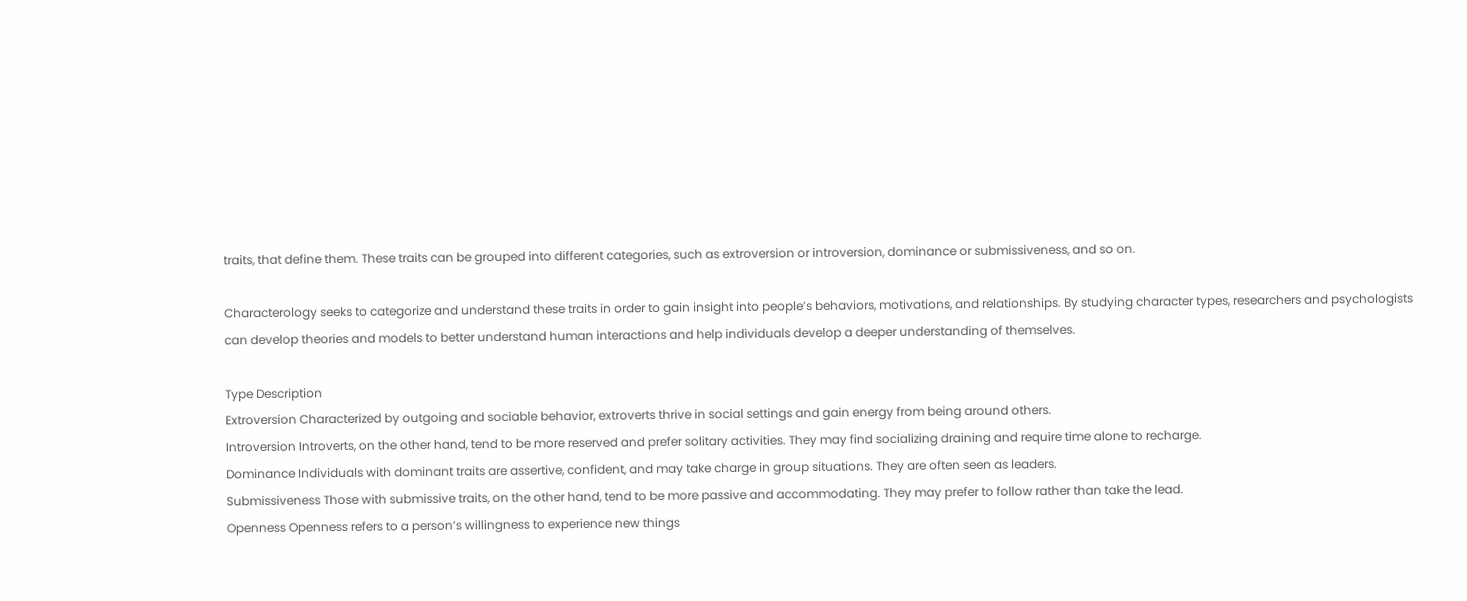traits, that define them. These traits can be grouped into different categories, such as extroversion or introversion, dominance or submissiveness, and so on.

Characterology seeks to categorize and understand these traits in order to gain insight into people’s behaviors, motivations, and relationships. By studying character types, researchers and psychologists can develop theories and models to better understand human interactions and help individuals develop a deeper understanding of themselves.

Type Description
Extroversion Characterized by outgoing and sociable behavior, extroverts thrive in social settings and gain energy from being around others.
Introversion Introverts, on the other hand, tend to be more reserved and prefer solitary activities. They may find socializing draining and require time alone to recharge.
Dominance Individuals with dominant traits are assertive, confident, and may take charge in group situations. They are often seen as leaders.
Submissiveness Those with submissive traits, on the other hand, tend to be more passive and accommodating. They may prefer to follow rather than take the lead.
Openness Openness refers to a person’s willingness to experience new things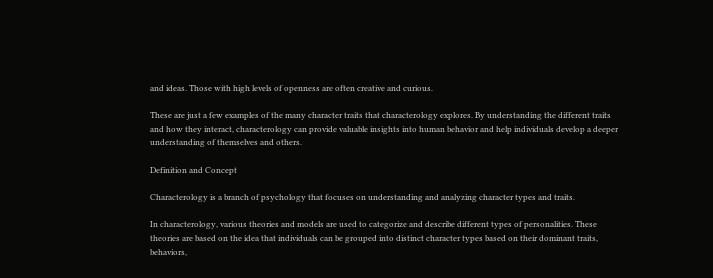and ideas. Those with high levels of openness are often creative and curious.

These are just a few examples of the many character traits that characterology explores. By understanding the different traits and how they interact, characterology can provide valuable insights into human behavior and help individuals develop a deeper understanding of themselves and others.

Definition and Concept

Characterology is a branch of psychology that focuses on understanding and analyzing character types and traits.

In characterology, various theories and models are used to categorize and describe different types of personalities. These theories are based on the idea that individuals can be grouped into distinct character types based on their dominant traits, behaviors,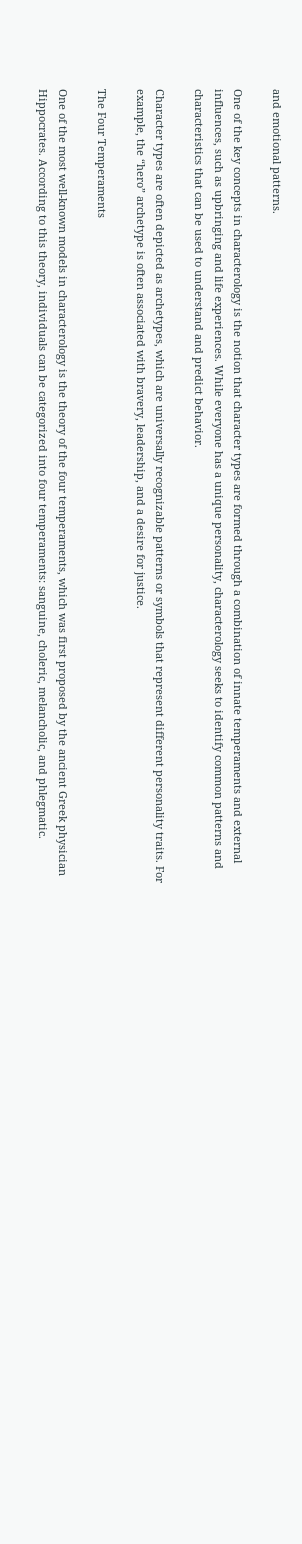and emotional patterns.

One of the key concepts in characterology is the notion that character types are formed through a combination of innate temperaments and external influences, such as upbringing and life experiences. While everyone has a unique personality, characterology seeks to identify common patterns and characteristics that can be used to understand and predict behavior.

Character types are often depicted as archetypes, which are universally recognizable patterns or symbols that represent different personality traits. For example, the “hero” archetype is often associated with bravery, leadership, and a desire for justice.

The Four Temperaments

One of the most well-known models in characterology is the theory of the four temperaments, which was first proposed by the ancient Greek physician Hippocrates. According to this theory, individuals can be categorized into four temperaments: sanguine, choleric, melancholic, and phlegmatic.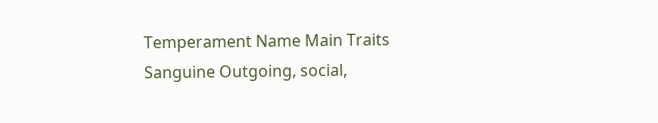Temperament Name Main Traits
Sanguine Outgoing, social,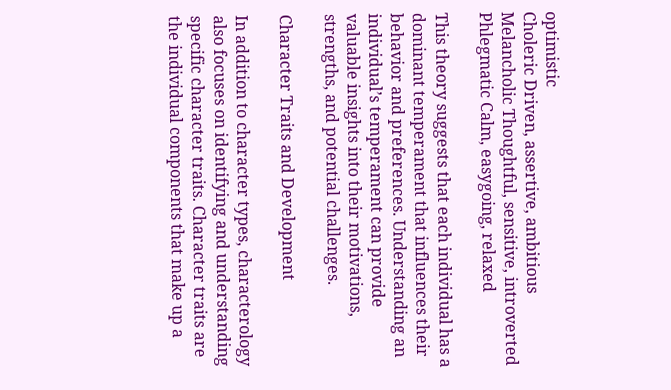optimistic
Choleric Driven, assertive, ambitious
Melancholic Thoughtful, sensitive, introverted
Phlegmatic Calm, easygoing, relaxed

This theory suggests that each individual has a dominant temperament that influences their behavior and preferences. Understanding an individual’s temperament can provide valuable insights into their motivations, strengths, and potential challenges.

Character Traits and Development

In addition to character types, characterology also focuses on identifying and understanding specific character traits. Character traits are the individual components that make up a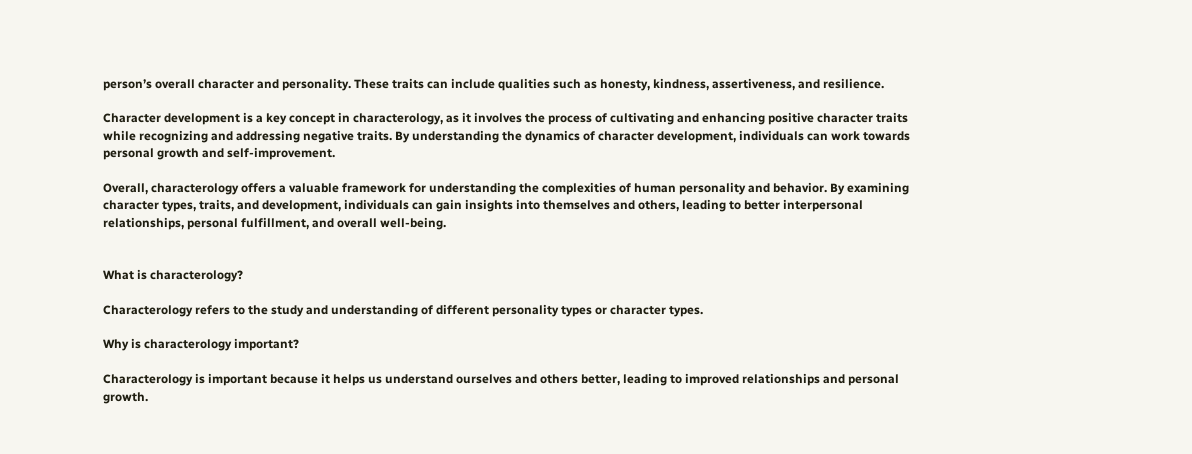person’s overall character and personality. These traits can include qualities such as honesty, kindness, assertiveness, and resilience.

Character development is a key concept in characterology, as it involves the process of cultivating and enhancing positive character traits while recognizing and addressing negative traits. By understanding the dynamics of character development, individuals can work towards personal growth and self-improvement.

Overall, characterology offers a valuable framework for understanding the complexities of human personality and behavior. By examining character types, traits, and development, individuals can gain insights into themselves and others, leading to better interpersonal relationships, personal fulfillment, and overall well-being.


What is characterology?

Characterology refers to the study and understanding of different personality types or character types.

Why is characterology important?

Characterology is important because it helps us understand ourselves and others better, leading to improved relationships and personal growth.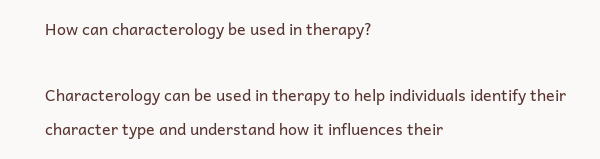How can characterology be used in therapy?

Characterology can be used in therapy to help individuals identify their character type and understand how it influences their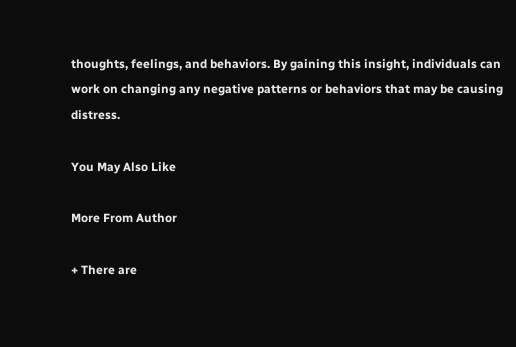thoughts, feelings, and behaviors. By gaining this insight, individuals can work on changing any negative patterns or behaviors that may be causing distress.

You May Also Like

More From Author

+ There are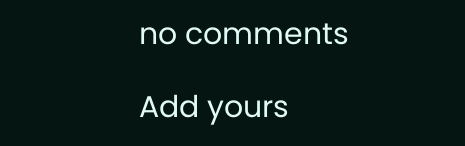no comments

Add yours